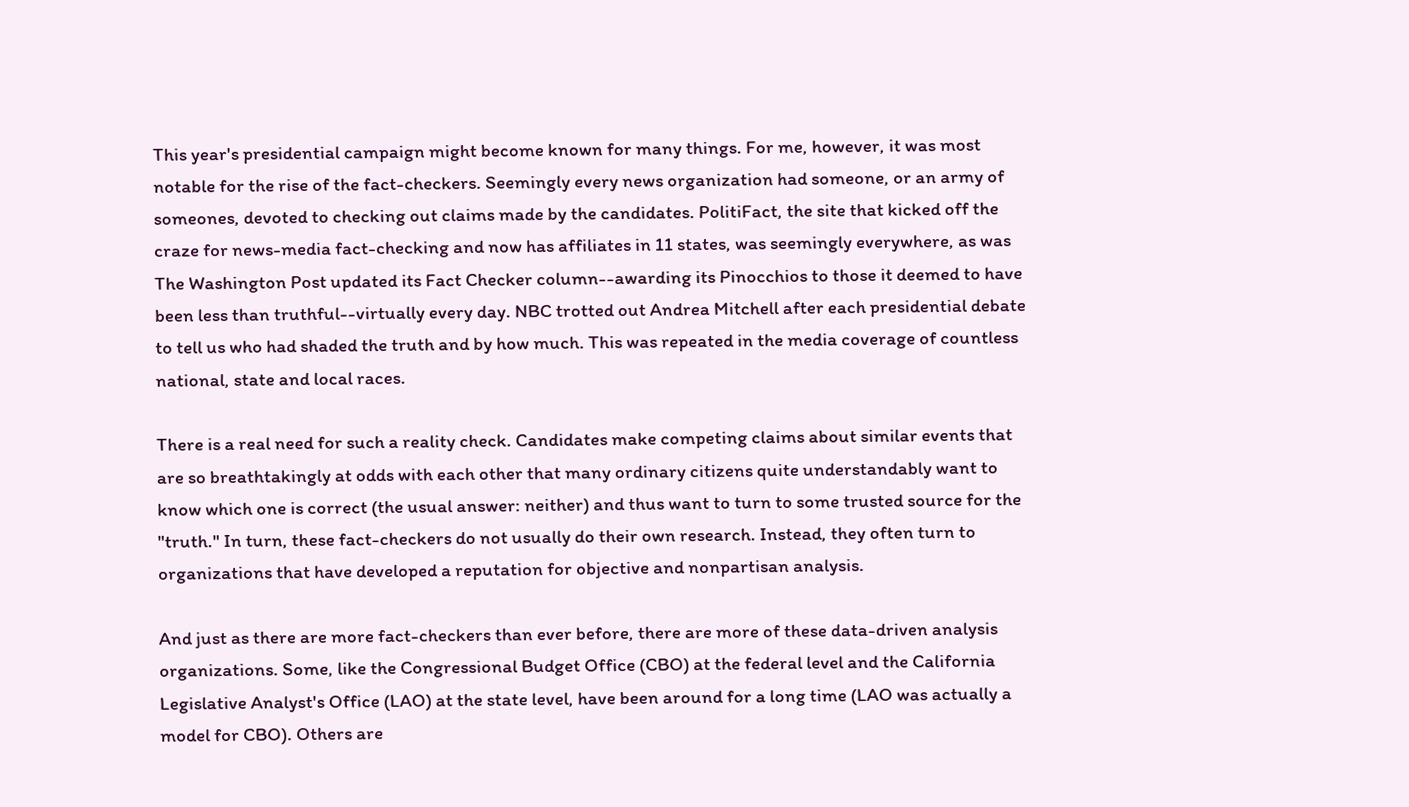This year's presidential campaign might become known for many things. For me, however, it was most notable for the rise of the fact-checkers. Seemingly every news organization had someone, or an army of someones, devoted to checking out claims made by the candidates. PolitiFact, the site that kicked off the craze for news-media fact-checking and now has affiliates in 11 states, was seemingly everywhere, as was The Washington Post updated its Fact Checker column--awarding its Pinocchios to those it deemed to have been less than truthful--virtually every day. NBC trotted out Andrea Mitchell after each presidential debate to tell us who had shaded the truth and by how much. This was repeated in the media coverage of countless national, state and local races.

There is a real need for such a reality check. Candidates make competing claims about similar events that are so breathtakingly at odds with each other that many ordinary citizens quite understandably want to know which one is correct (the usual answer: neither) and thus want to turn to some trusted source for the "truth." In turn, these fact-checkers do not usually do their own research. Instead, they often turn to organizations that have developed a reputation for objective and nonpartisan analysis.

And just as there are more fact-checkers than ever before, there are more of these data-driven analysis organizations. Some, like the Congressional Budget Office (CBO) at the federal level and the California Legislative Analyst's Office (LAO) at the state level, have been around for a long time (LAO was actually a model for CBO). Others are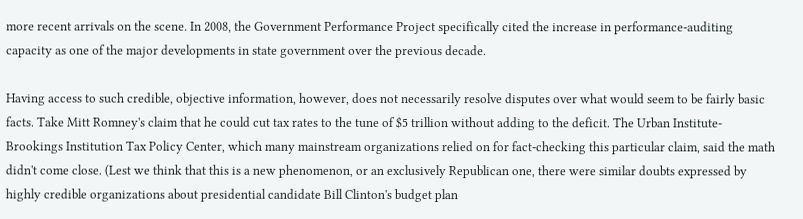more recent arrivals on the scene. In 2008, the Government Performance Project specifically cited the increase in performance-auditing capacity as one of the major developments in state government over the previous decade.

Having access to such credible, objective information, however, does not necessarily resolve disputes over what would seem to be fairly basic facts. Take Mitt Romney's claim that he could cut tax rates to the tune of $5 trillion without adding to the deficit. The Urban Institute-Brookings Institution Tax Policy Center, which many mainstream organizations relied on for fact-checking this particular claim, said the math didn't come close. (Lest we think that this is a new phenomenon, or an exclusively Republican one, there were similar doubts expressed by highly credible organizations about presidential candidate Bill Clinton's budget plan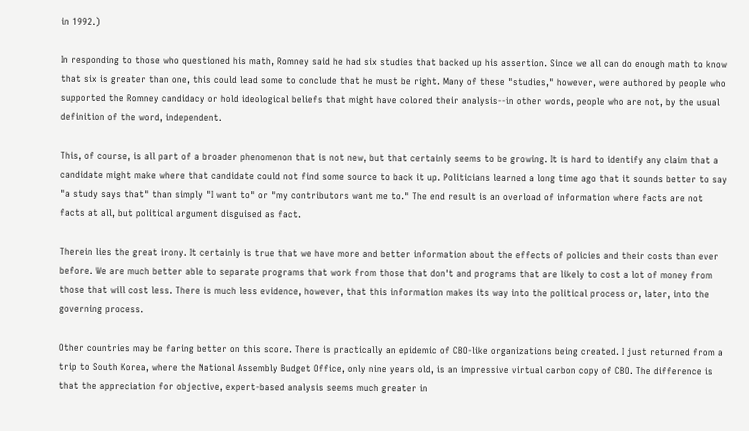in 1992.)

In responding to those who questioned his math, Romney said he had six studies that backed up his assertion. Since we all can do enough math to know that six is greater than one, this could lead some to conclude that he must be right. Many of these "studies," however, were authored by people who supported the Romney candidacy or hold ideological beliefs that might have colored their analysis--in other words, people who are not, by the usual definition of the word, independent.

This, of course, is all part of a broader phenomenon that is not new, but that certainly seems to be growing. It is hard to identify any claim that a candidate might make where that candidate could not find some source to back it up. Politicians learned a long time ago that it sounds better to say "a study says that" than simply "I want to" or "my contributors want me to." The end result is an overload of information where facts are not facts at all, but political argument disguised as fact.

Therein lies the great irony. It certainly is true that we have more and better information about the effects of policies and their costs than ever before. We are much better able to separate programs that work from those that don't and programs that are likely to cost a lot of money from those that will cost less. There is much less evidence, however, that this information makes its way into the political process or, later, into the governing process.

Other countries may be faring better on this score. There is practically an epidemic of CBO-like organizations being created. I just returned from a trip to South Korea, where the National Assembly Budget Office, only nine years old, is an impressive virtual carbon copy of CBO. The difference is that the appreciation for objective, expert-based analysis seems much greater in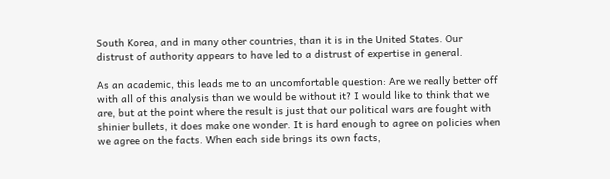South Korea, and in many other countries, than it is in the United States. Our distrust of authority appears to have led to a distrust of expertise in general.

As an academic, this leads me to an uncomfortable question: Are we really better off with all of this analysis than we would be without it? I would like to think that we are, but at the point where the result is just that our political wars are fought with shinier bullets, it does make one wonder. It is hard enough to agree on policies when we agree on the facts. When each side brings its own facts,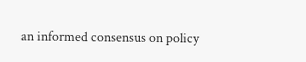an informed consensus on policy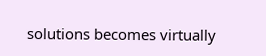solutions becomes virtually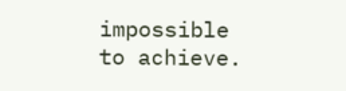impossible to achieve.